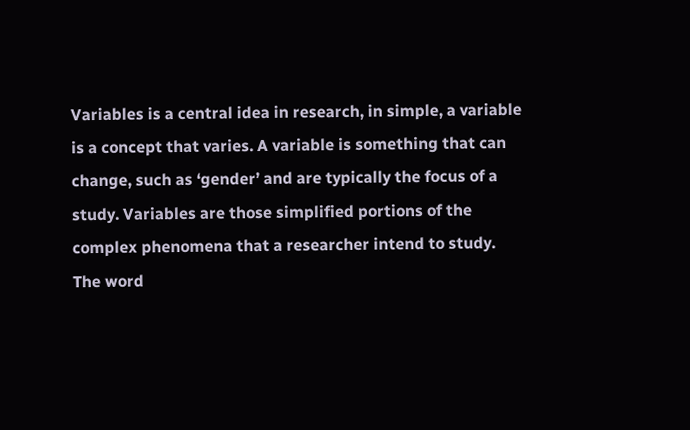Variables is a central idea in research, in simple, a variable is a concept that varies. A variable is something that can change, such as ‘gender’ and are typically the focus of a study. Variables are those simplified portions of the complex phenomena that a researcher intend to study. The word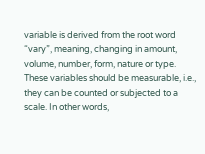variable is derived from the root word “vary”, meaning, changing in amount, volume, number, form, nature or type. These variables should be measurable, i.e., they can be counted or subjected to a scale. In other words,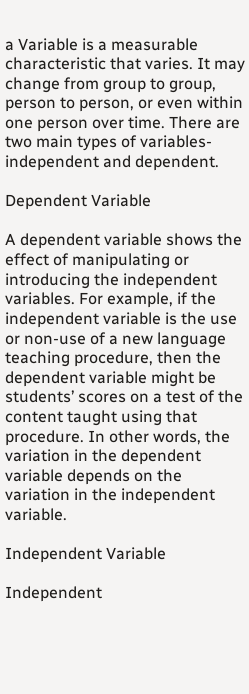a Variable is a measurable characteristic that varies. It may change from group to group, person to person, or even within one person over time. There are two main types of variables-independent and dependent.

Dependent Variable

A dependent variable shows the effect of manipulating or introducing the independent variables. For example, if the independent variable is the use or non-use of a new language teaching procedure, then the dependent variable might be students’ scores on a test of the content taught using that procedure. In other words, the variation in the dependent variable depends on the variation in the independent variable.

Independent Variable

Independent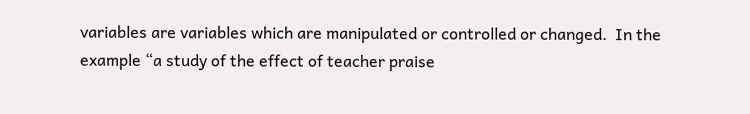variables are variables which are manipulated or controlled or changed.  In the example “a study of the effect of teacher praise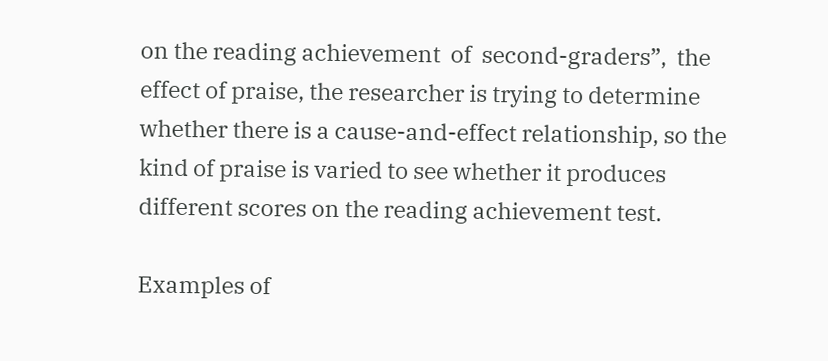on the reading achievement  of  second-graders”,  the effect of praise, the researcher is trying to determine whether there is a cause-and-effect relationship, so the kind of praise is varied to see whether it produces different scores on the reading achievement test.

Examples of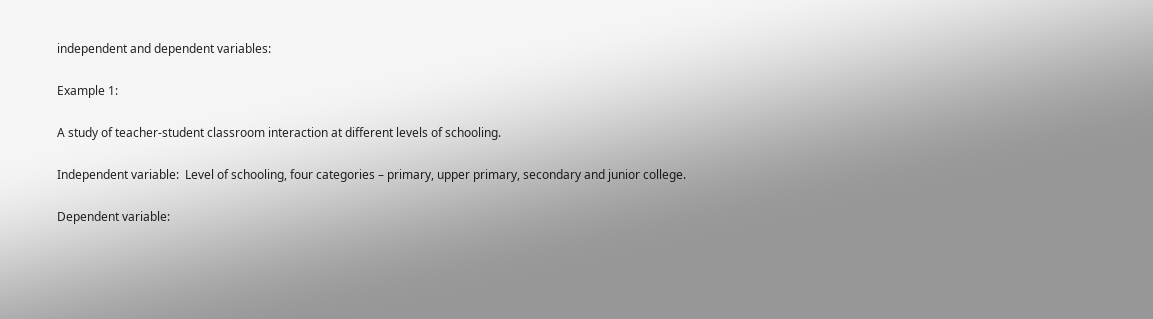independent and dependent variables:

Example 1:

A study of teacher-student classroom interaction at different levels of schooling.

Independent variable:  Level of schooling, four categories – primary, upper primary, secondary and junior college.

Dependent variable: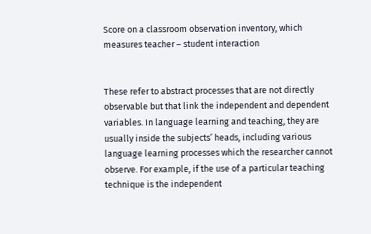Score on a classroom observation inventory, which measures teacher – student interaction


These refer to abstract processes that are not directly observable but that link the independent and dependent variables. In language learning and teaching, they are usually inside the subjects’ heads, including various language learning processes which the researcher cannot observe. For example, if the use of a particular teaching technique is the independent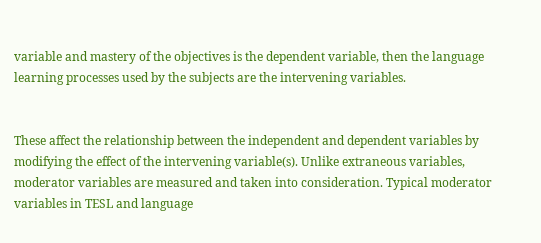variable and mastery of the objectives is the dependent variable, then the language learning processes used by the subjects are the intervening variables.


These affect the relationship between the independent and dependent variables by modifying the effect of the intervening variable(s). Unlike extraneous variables, moderator variables are measured and taken into consideration. Typical moderator variables in TESL and language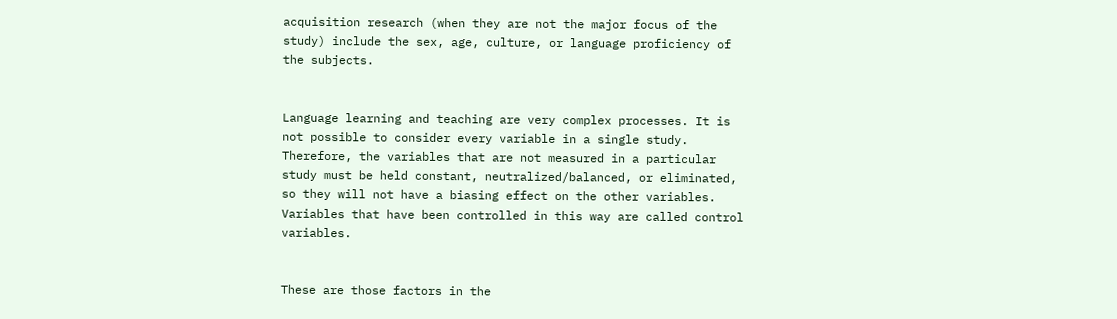acquisition research (when they are not the major focus of the study) include the sex, age, culture, or language proficiency of the subjects.


Language learning and teaching are very complex processes. It is not possible to consider every variable in a single study. Therefore, the variables that are not measured in a particular study must be held constant, neutralized/balanced, or eliminated, so they will not have a biasing effect on the other variables. Variables that have been controlled in this way are called control variables.


These are those factors in the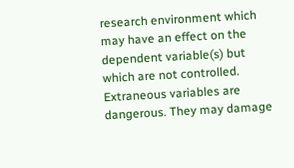research environment which may have an effect on the dependent variable(s) but which are not controlled. Extraneous variables are dangerous. They may damage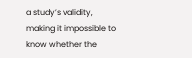a study’s validity, making it impossible to know whether the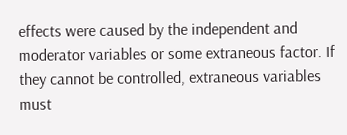effects were caused by the independent and moderator variables or some extraneous factor. If they cannot be controlled, extraneous variables must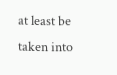at least be taken into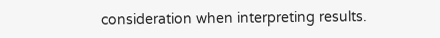consideration when interpreting results.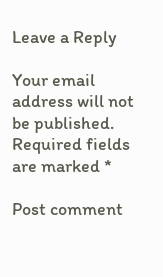Leave a Reply

Your email address will not be published. Required fields are marked *

Post comment